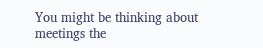You might be thinking about meetings the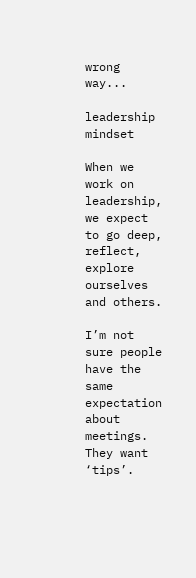wrong way...

leadership mindset

When we work on leadership, we expect to go deep, reflect, explore ourselves and others.

I’m not sure people have the same expectation about meetings. They want ‘tips’.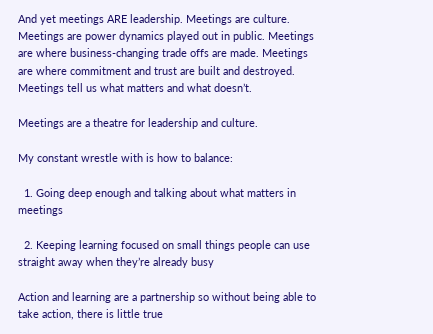And yet meetings ARE leadership. Meetings are culture. Meetings are power dynamics played out in public. Meetings are where business-changing trade offs are made. Meetings are where commitment and trust are built and destroyed. Meetings tell us what matters and what doesn’t.

Meetings are a theatre for leadership and culture.

My constant wrestle with is how to balance:

  1. Going deep enough and talking about what matters in meetings

  2. Keeping learning focused on small things people can use straight away when they’re already busy

Action and learning are a partnership so without being able to take action, there is little true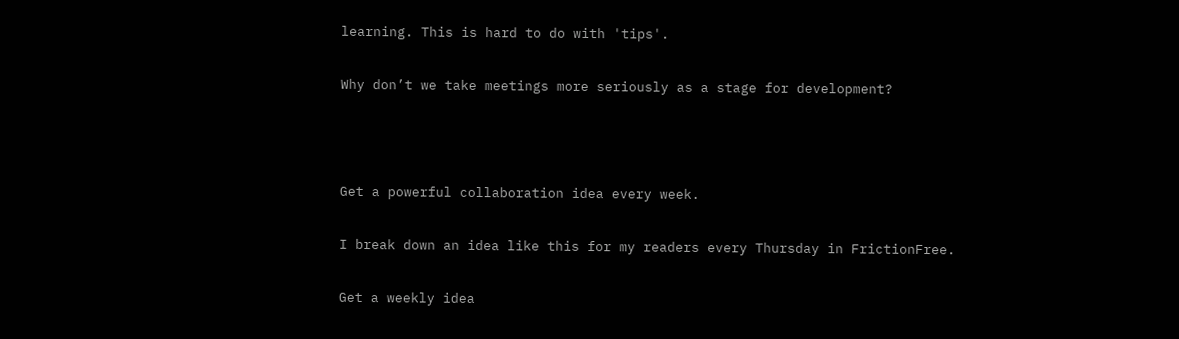learning. This is hard to do with 'tips'.

Why don’t we take meetings more seriously as a stage for development?



Get a powerful collaboration idea every week.

I break down an idea like this for my readers every Thursday in FrictionFree.

Get a weekly idea